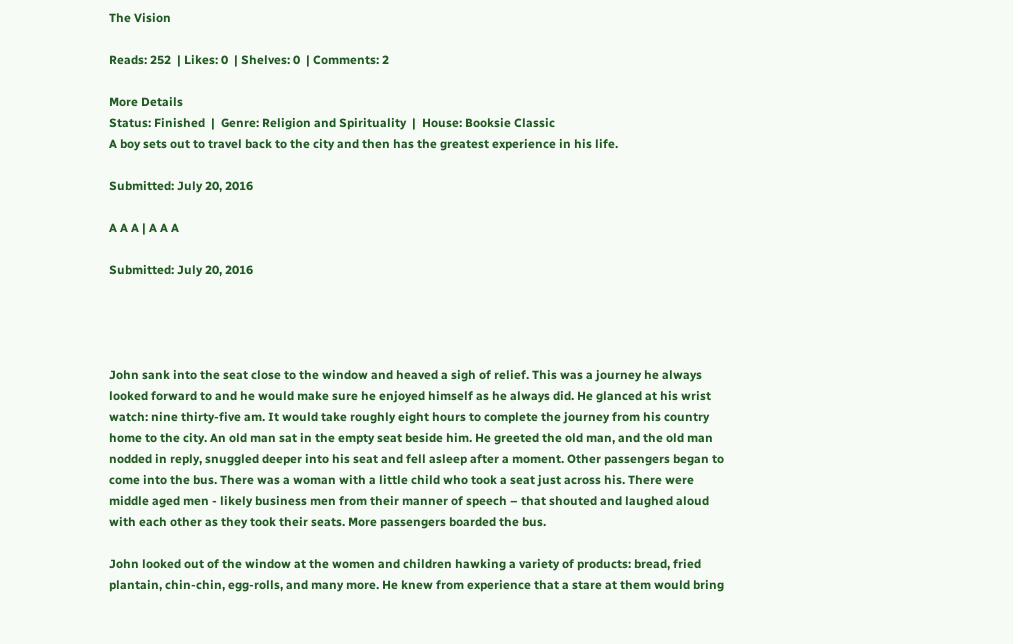The Vision

Reads: 252  | Likes: 0  | Shelves: 0  | Comments: 2

More Details
Status: Finished  |  Genre: Religion and Spirituality  |  House: Booksie Classic
A boy sets out to travel back to the city and then has the greatest experience in his life.

Submitted: July 20, 2016

A A A | A A A

Submitted: July 20, 2016




John sank into the seat close to the window and heaved a sigh of relief. This was a journey he always looked forward to and he would make sure he enjoyed himself as he always did. He glanced at his wrist watch: nine thirty-five am. It would take roughly eight hours to complete the journey from his country home to the city. An old man sat in the empty seat beside him. He greeted the old man, and the old man nodded in reply, snuggled deeper into his seat and fell asleep after a moment. Other passengers began to come into the bus. There was a woman with a little child who took a seat just across his. There were middle aged men - likely business men from their manner of speech – that shouted and laughed aloud with each other as they took their seats. More passengers boarded the bus.

John looked out of the window at the women and children hawking a variety of products: bread, fried plantain, chin-chin, egg-rolls, and many more. He knew from experience that a stare at them would bring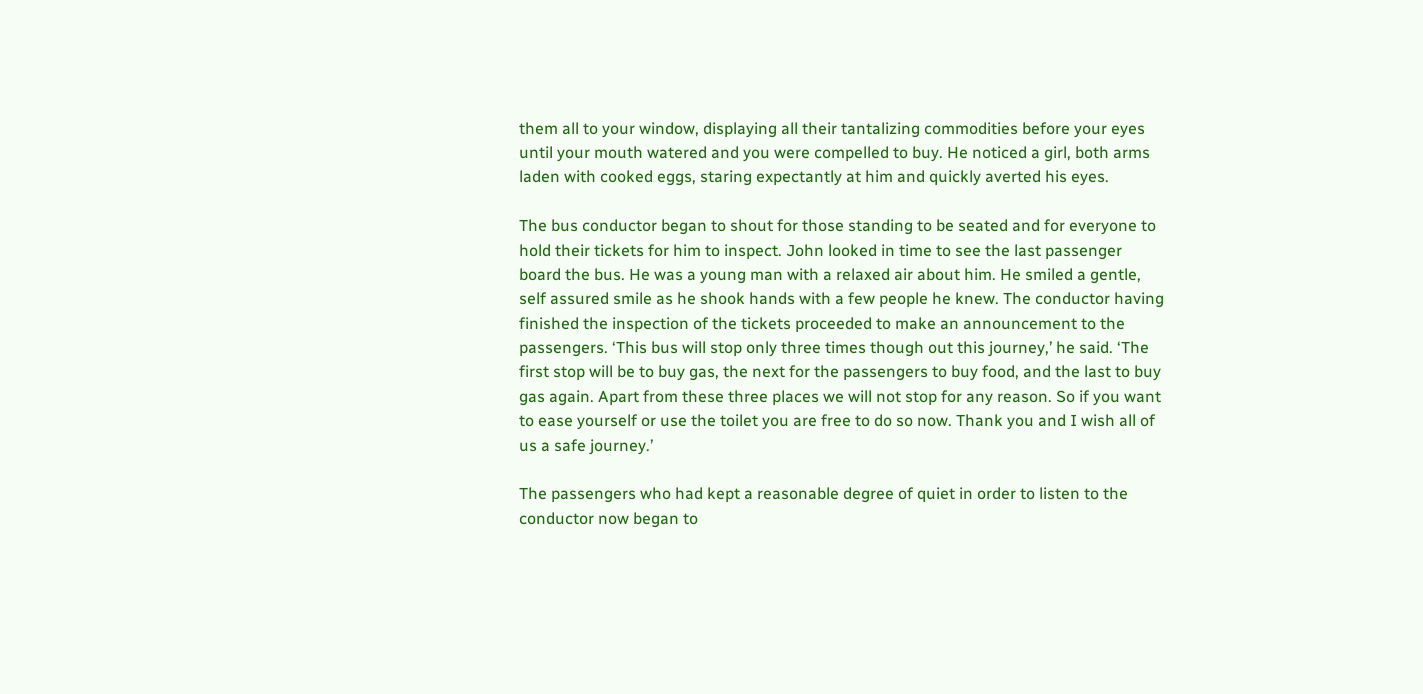them all to your window, displaying all their tantalizing commodities before your eyes until your mouth watered and you were compelled to buy. He noticed a girl, both arms laden with cooked eggs, staring expectantly at him and quickly averted his eyes.

The bus conductor began to shout for those standing to be seated and for everyone to hold their tickets for him to inspect. John looked in time to see the last passenger board the bus. He was a young man with a relaxed air about him. He smiled a gentle, self assured smile as he shook hands with a few people he knew. The conductor having finished the inspection of the tickets proceeded to make an announcement to the passengers. ‘This bus will stop only three times though out this journey,’ he said. ‘The first stop will be to buy gas, the next for the passengers to buy food, and the last to buy gas again. Apart from these three places we will not stop for any reason. So if you want to ease yourself or use the toilet you are free to do so now. Thank you and I wish all of us a safe journey.’

The passengers who had kept a reasonable degree of quiet in order to listen to the conductor now began to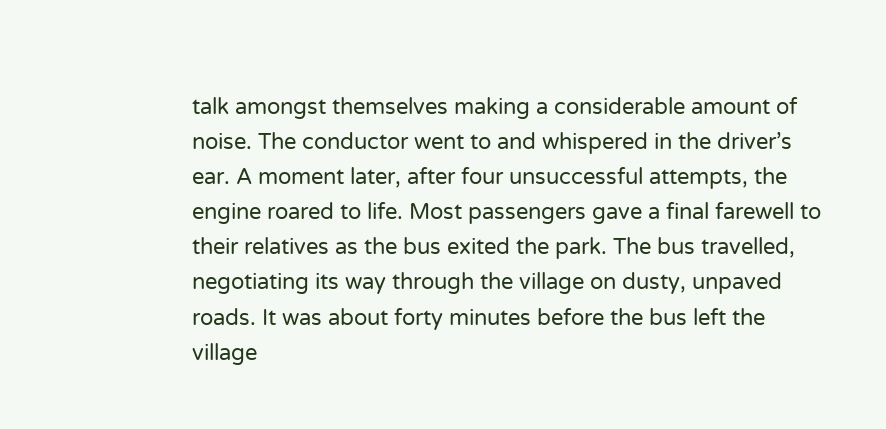talk amongst themselves making a considerable amount of noise. The conductor went to and whispered in the driver’s ear. A moment later, after four unsuccessful attempts, the engine roared to life. Most passengers gave a final farewell to their relatives as the bus exited the park. The bus travelled, negotiating its way through the village on dusty, unpaved roads. It was about forty minutes before the bus left the village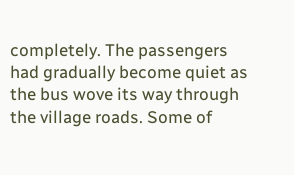completely. The passengers had gradually become quiet as the bus wove its way through the village roads. Some of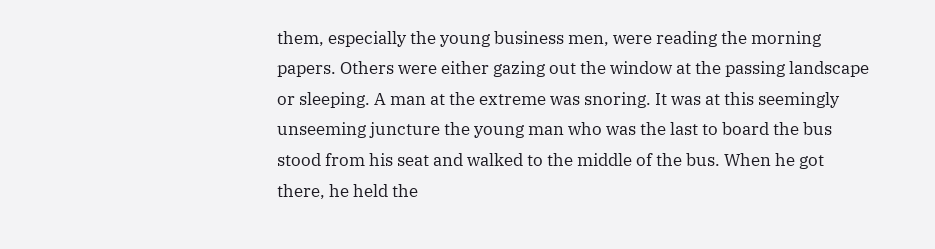them, especially the young business men, were reading the morning papers. Others were either gazing out the window at the passing landscape or sleeping. A man at the extreme was snoring. It was at this seemingly unseeming juncture the young man who was the last to board the bus stood from his seat and walked to the middle of the bus. When he got there, he held the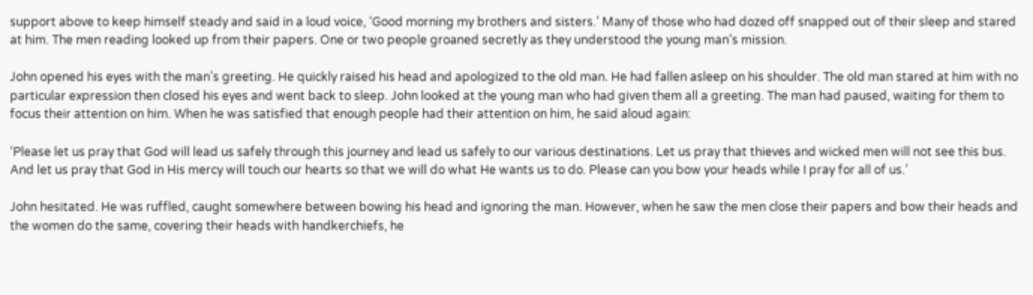support above to keep himself steady and said in a loud voice, ‘Good morning my brothers and sisters.’ Many of those who had dozed off snapped out of their sleep and stared at him. The men reading looked up from their papers. One or two people groaned secretly as they understood the young man’s mission.

John opened his eyes with the man’s greeting. He quickly raised his head and apologized to the old man. He had fallen asleep on his shoulder. The old man stared at him with no particular expression then closed his eyes and went back to sleep. John looked at the young man who had given them all a greeting. The man had paused, waiting for them to focus their attention on him. When he was satisfied that enough people had their attention on him, he said aloud again:

‘Please let us pray that God will lead us safely through this journey and lead us safely to our various destinations. Let us pray that thieves and wicked men will not see this bus. And let us pray that God in His mercy will touch our hearts so that we will do what He wants us to do. Please can you bow your heads while I pray for all of us.’

John hesitated. He was ruffled, caught somewhere between bowing his head and ignoring the man. However, when he saw the men close their papers and bow their heads and the women do the same, covering their heads with handkerchiefs, he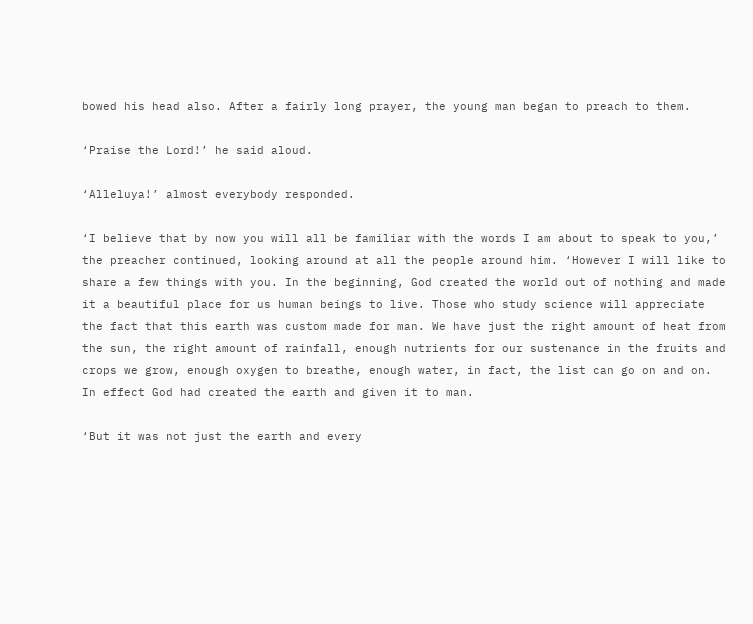bowed his head also. After a fairly long prayer, the young man began to preach to them.

‘Praise the Lord!’ he said aloud.

‘Alleluya!’ almost everybody responded.

‘I believe that by now you will all be familiar with the words I am about to speak to you,’ the preacher continued, looking around at all the people around him. ‘However I will like to share a few things with you. In the beginning, God created the world out of nothing and made it a beautiful place for us human beings to live. Those who study science will appreciate the fact that this earth was custom made for man. We have just the right amount of heat from the sun, the right amount of rainfall, enough nutrients for our sustenance in the fruits and crops we grow, enough oxygen to breathe, enough water, in fact, the list can go on and on. In effect God had created the earth and given it to man.

‘But it was not just the earth and every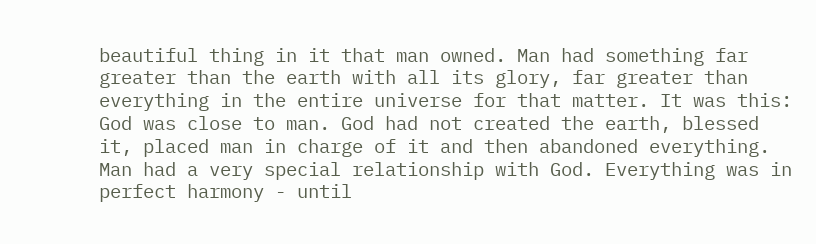beautiful thing in it that man owned. Man had something far greater than the earth with all its glory, far greater than everything in the entire universe for that matter. It was this: God was close to man. God had not created the earth, blessed it, placed man in charge of it and then abandoned everything. Man had a very special relationship with God. Everything was in perfect harmony - until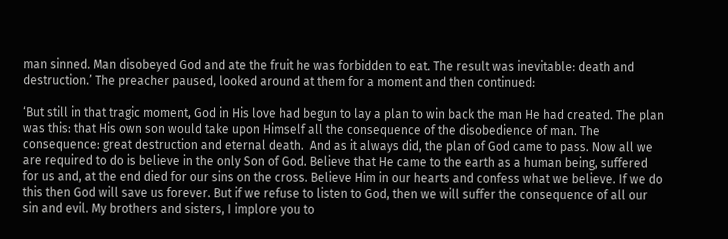man sinned. Man disobeyed God and ate the fruit he was forbidden to eat. The result was inevitable: death and destruction.’ The preacher paused, looked around at them for a moment and then continued:

‘But still in that tragic moment, God in His love had begun to lay a plan to win back the man He had created. The plan was this: that His own son would take upon Himself all the consequence of the disobedience of man. The consequence: great destruction and eternal death.  And as it always did, the plan of God came to pass. Now all we are required to do is believe in the only Son of God. Believe that He came to the earth as a human being, suffered for us and, at the end died for our sins on the cross. Believe Him in our hearts and confess what we believe. If we do this then God will save us forever. But if we refuse to listen to God, then we will suffer the consequence of all our sin and evil. My brothers and sisters, I implore you to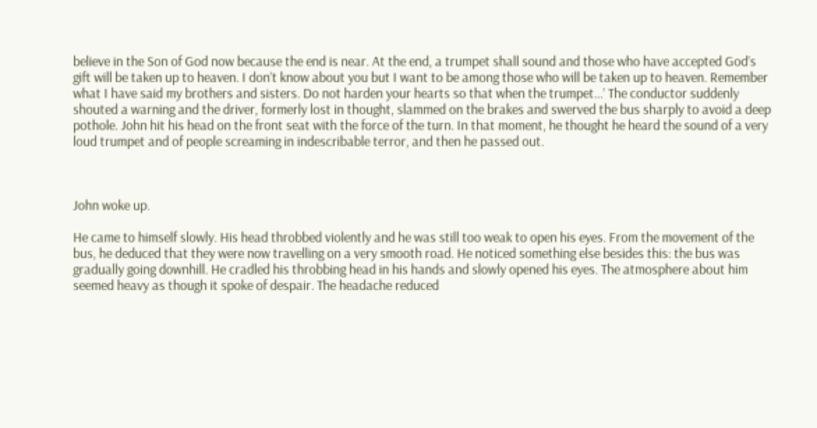believe in the Son of God now because the end is near. At the end, a trumpet shall sound and those who have accepted God’s gift will be taken up to heaven. I don’t know about you but I want to be among those who will be taken up to heaven. Remember what I have said my brothers and sisters. Do not harden your hearts so that when the trumpet…’ The conductor suddenly shouted a warning and the driver, formerly lost in thought, slammed on the brakes and swerved the bus sharply to avoid a deep pothole. John hit his head on the front seat with the force of the turn. In that moment, he thought he heard the sound of a very loud trumpet and of people screaming in indescribable terror, and then he passed out.



John woke up.

He came to himself slowly. His head throbbed violently and he was still too weak to open his eyes. From the movement of the bus, he deduced that they were now travelling on a very smooth road. He noticed something else besides this: the bus was gradually going downhill. He cradled his throbbing head in his hands and slowly opened his eyes. The atmosphere about him seemed heavy as though it spoke of despair. The headache reduced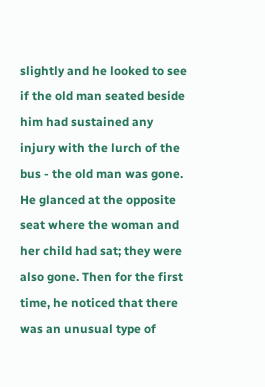slightly and he looked to see if the old man seated beside him had sustained any injury with the lurch of the bus - the old man was gone. He glanced at the opposite seat where the woman and her child had sat; they were also gone. Then for the first time, he noticed that there was an unusual type of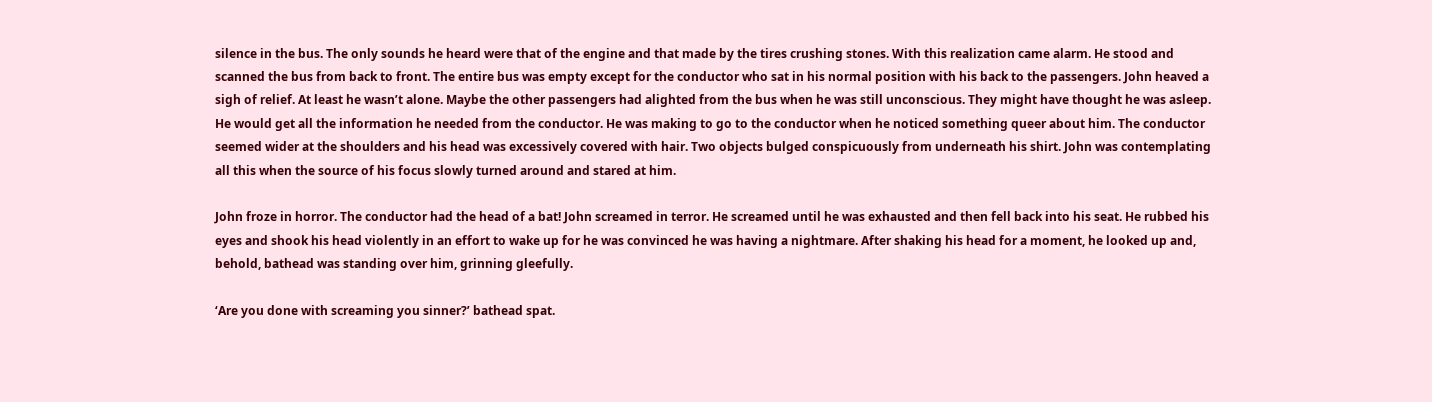silence in the bus. The only sounds he heard were that of the engine and that made by the tires crushing stones. With this realization came alarm. He stood and scanned the bus from back to front. The entire bus was empty except for the conductor who sat in his normal position with his back to the passengers. John heaved a sigh of relief. At least he wasn’t alone. Maybe the other passengers had alighted from the bus when he was still unconscious. They might have thought he was asleep. He would get all the information he needed from the conductor. He was making to go to the conductor when he noticed something queer about him. The conductor seemed wider at the shoulders and his head was excessively covered with hair. Two objects bulged conspicuously from underneath his shirt. John was contemplating all this when the source of his focus slowly turned around and stared at him.

John froze in horror. The conductor had the head of a bat! John screamed in terror. He screamed until he was exhausted and then fell back into his seat. He rubbed his eyes and shook his head violently in an effort to wake up for he was convinced he was having a nightmare. After shaking his head for a moment, he looked up and, behold, bathead was standing over him, grinning gleefully.

‘Are you done with screaming you sinner?’ bathead spat.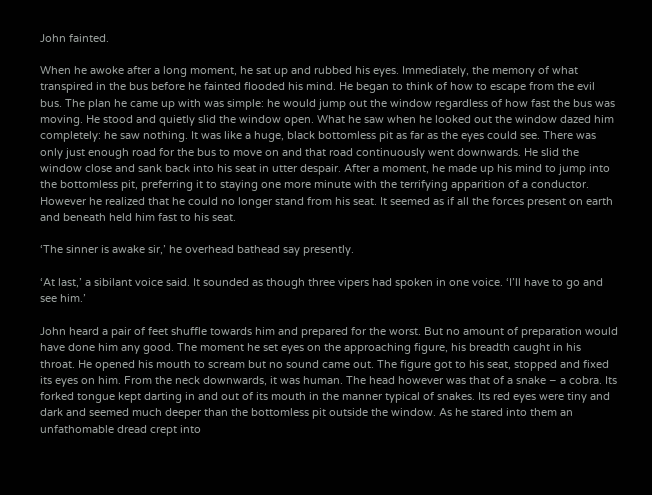John fainted.

When he awoke after a long moment, he sat up and rubbed his eyes. Immediately, the memory of what transpired in the bus before he fainted flooded his mind. He began to think of how to escape from the evil bus. The plan he came up with was simple: he would jump out the window regardless of how fast the bus was moving. He stood and quietly slid the window open. What he saw when he looked out the window dazed him completely: he saw nothing. It was like a huge, black bottomless pit as far as the eyes could see. There was only just enough road for the bus to move on and that road continuously went downwards. He slid the window close and sank back into his seat in utter despair. After a moment, he made up his mind to jump into the bottomless pit, preferring it to staying one more minute with the terrifying apparition of a conductor. However he realized that he could no longer stand from his seat. It seemed as if all the forces present on earth and beneath held him fast to his seat.

‘The sinner is awake sir,’ he overhead bathead say presently.

‘At last,’ a sibilant voice said. It sounded as though three vipers had spoken in one voice. ‘I’ll have to go and see him.’

John heard a pair of feet shuffle towards him and prepared for the worst. But no amount of preparation would have done him any good. The moment he set eyes on the approaching figure, his breadth caught in his throat. He opened his mouth to scream but no sound came out. The figure got to his seat, stopped and fixed its eyes on him. From the neck downwards, it was human. The head however was that of a snake – a cobra. Its forked tongue kept darting in and out of its mouth in the manner typical of snakes. Its red eyes were tiny and dark and seemed much deeper than the bottomless pit outside the window. As he stared into them an unfathomable dread crept into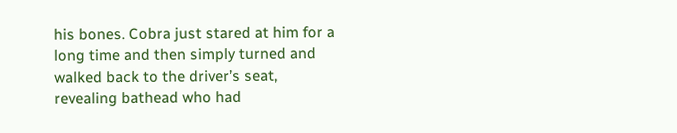his bones. Cobra just stared at him for a long time and then simply turned and walked back to the driver’s seat, revealing bathead who had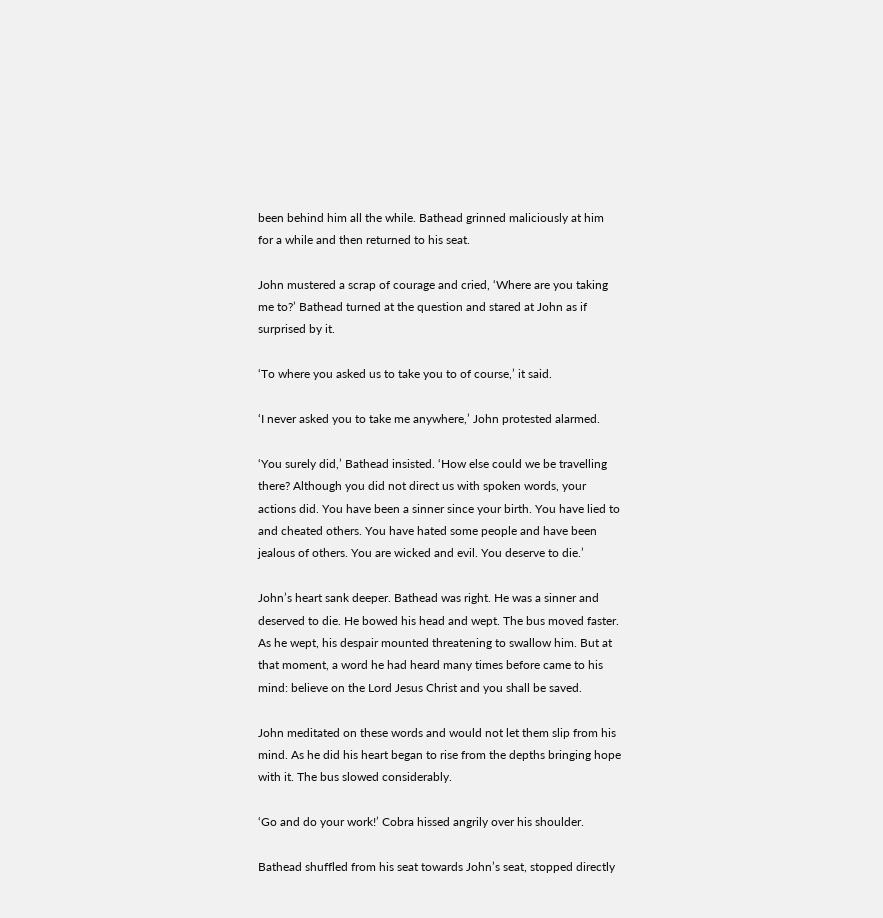been behind him all the while. Bathead grinned maliciously at him for a while and then returned to his seat.

John mustered a scrap of courage and cried, ‘Where are you taking me to?’ Bathead turned at the question and stared at John as if surprised by it.

‘To where you asked us to take you to of course,’ it said.

‘I never asked you to take me anywhere,’ John protested alarmed.

‘You surely did,’ Bathead insisted. ‘How else could we be travelling there? Although you did not direct us with spoken words, your actions did. You have been a sinner since your birth. You have lied to and cheated others. You have hated some people and have been jealous of others. You are wicked and evil. You deserve to die.’

John’s heart sank deeper. Bathead was right. He was a sinner and deserved to die. He bowed his head and wept. The bus moved faster. As he wept, his despair mounted threatening to swallow him. But at that moment, a word he had heard many times before came to his mind: believe on the Lord Jesus Christ and you shall be saved.

John meditated on these words and would not let them slip from his mind. As he did his heart began to rise from the depths bringing hope with it. The bus slowed considerably.

‘Go and do your work!’ Cobra hissed angrily over his shoulder.

Bathead shuffled from his seat towards John’s seat, stopped directly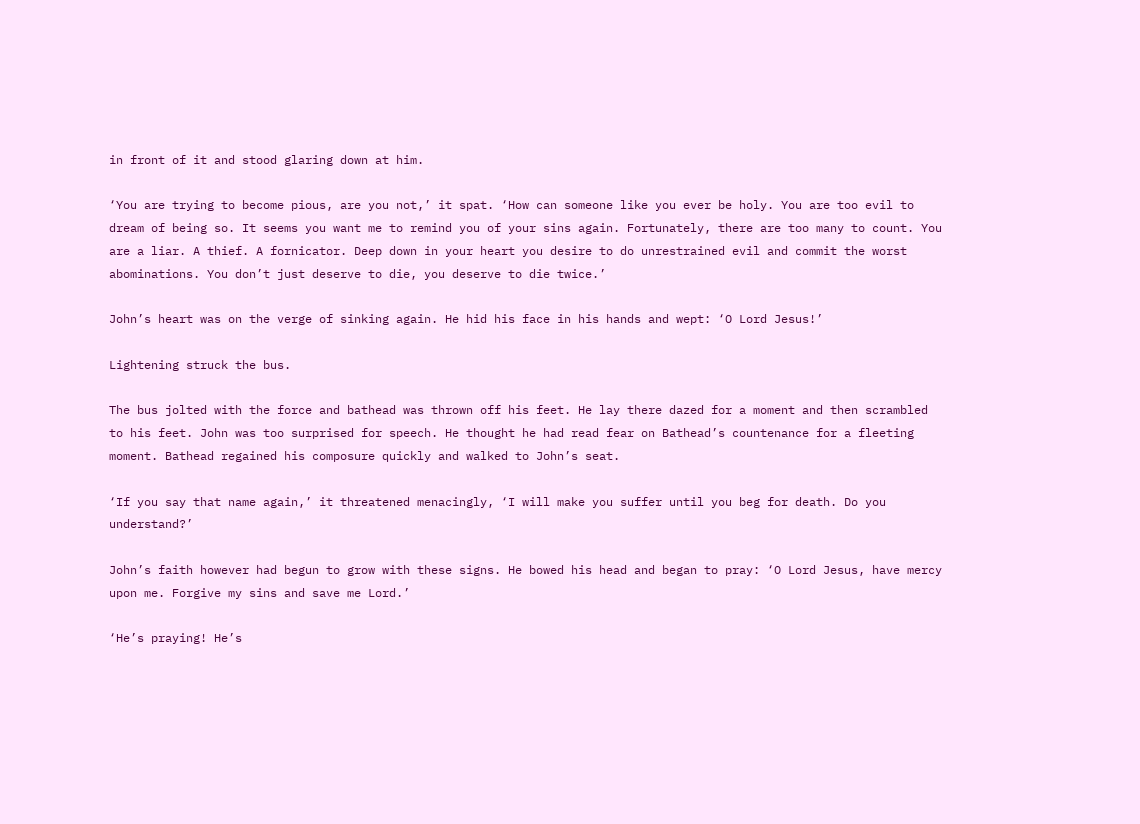in front of it and stood glaring down at him.

‘You are trying to become pious, are you not,’ it spat. ‘How can someone like you ever be holy. You are too evil to dream of being so. It seems you want me to remind you of your sins again. Fortunately, there are too many to count. You are a liar. A thief. A fornicator. Deep down in your heart you desire to do unrestrained evil and commit the worst abominations. You don’t just deserve to die, you deserve to die twice.’

John’s heart was on the verge of sinking again. He hid his face in his hands and wept: ‘O Lord Jesus!’

Lightening struck the bus.

The bus jolted with the force and bathead was thrown off his feet. He lay there dazed for a moment and then scrambled to his feet. John was too surprised for speech. He thought he had read fear on Bathead’s countenance for a fleeting moment. Bathead regained his composure quickly and walked to John’s seat.

‘If you say that name again,’ it threatened menacingly, ‘I will make you suffer until you beg for death. Do you understand?’

John’s faith however had begun to grow with these signs. He bowed his head and began to pray: ‘O Lord Jesus, have mercy upon me. Forgive my sins and save me Lord.’

‘He’s praying! He’s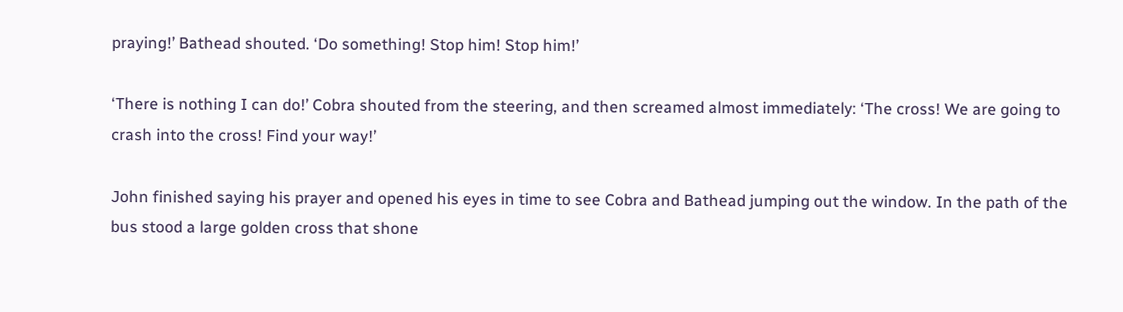praying!’ Bathead shouted. ‘Do something! Stop him! Stop him!’

‘There is nothing I can do!’ Cobra shouted from the steering, and then screamed almost immediately: ‘The cross! We are going to crash into the cross! Find your way!’

John finished saying his prayer and opened his eyes in time to see Cobra and Bathead jumping out the window. In the path of the bus stood a large golden cross that shone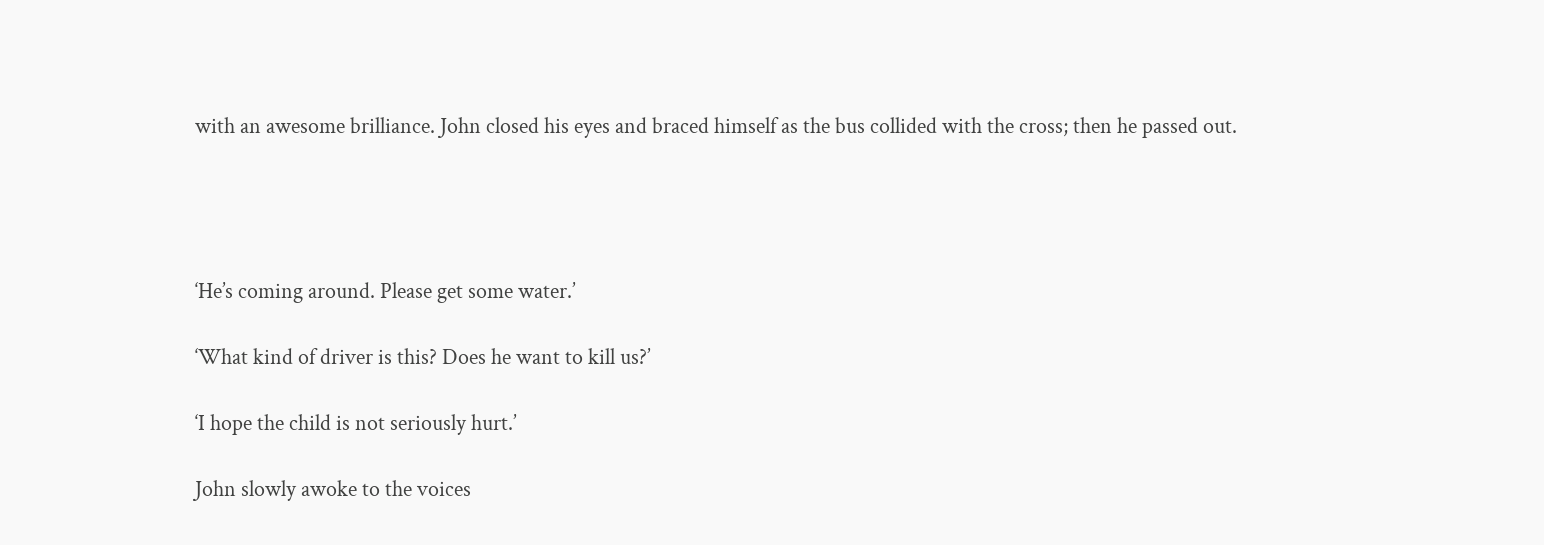with an awesome brilliance. John closed his eyes and braced himself as the bus collided with the cross; then he passed out.




‘He’s coming around. Please get some water.’

‘What kind of driver is this? Does he want to kill us?’

‘I hope the child is not seriously hurt.’

John slowly awoke to the voices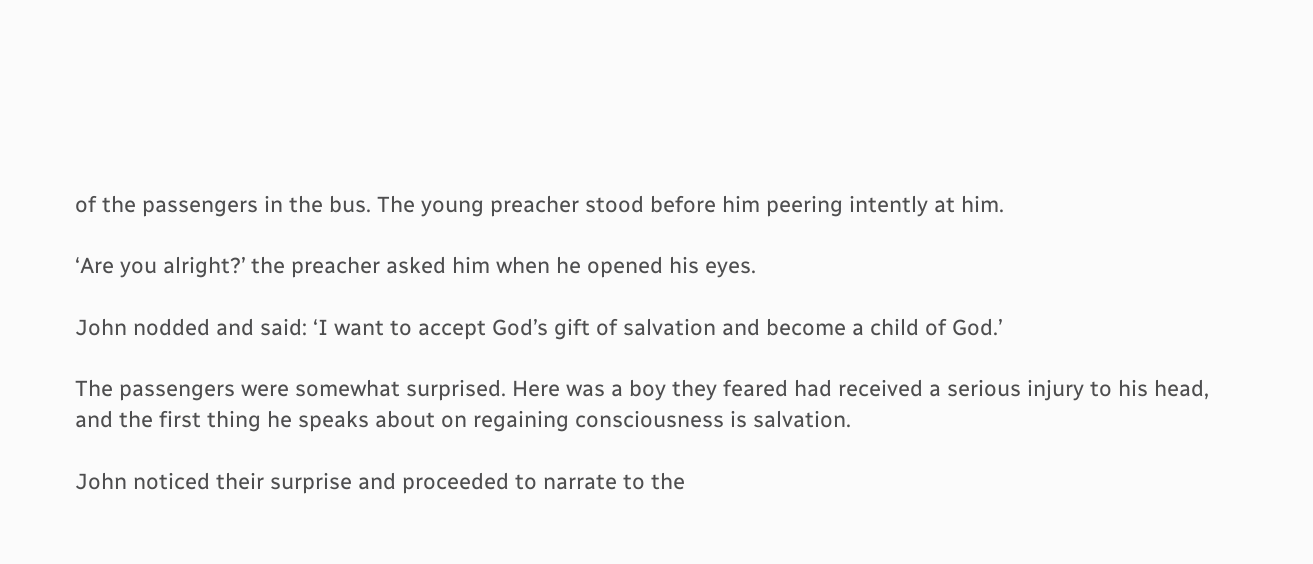of the passengers in the bus. The young preacher stood before him peering intently at him.

‘Are you alright?’ the preacher asked him when he opened his eyes.

John nodded and said: ‘I want to accept God’s gift of salvation and become a child of God.’

The passengers were somewhat surprised. Here was a boy they feared had received a serious injury to his head, and the first thing he speaks about on regaining consciousness is salvation.

John noticed their surprise and proceeded to narrate to the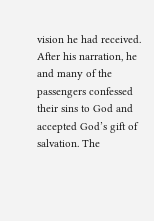vision he had received. After his narration, he and many of the passengers confessed their sins to God and accepted God’s gift of salvation. The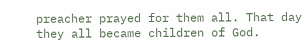preacher prayed for them all. That day they all became children of God.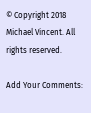© Copyright 2018 Michael Vincent. All rights reserved.

Add Your Comments: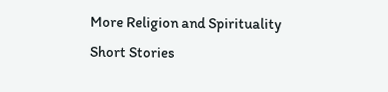More Religion and Spirituality Short Stories